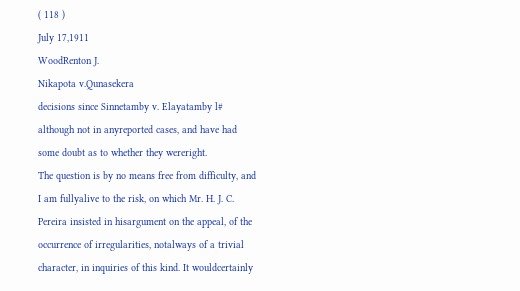( 118 )
July 17,1911
WoodRenton J.
Nikapota v.Qunasekera
decisions since Sinnetamby v. Elayatamby l# although not in anyreported cases, and have had some doubt as to whether they wereright.
The question is by no means free from difficulty, and I am fullyalive to the risk, on which Mr. H. J. C. Pereira insisted in hisargument on the appeal, of the occurrence of irregularities, notalways of a trivial character, in inquiries of this kind. It wouldcertainly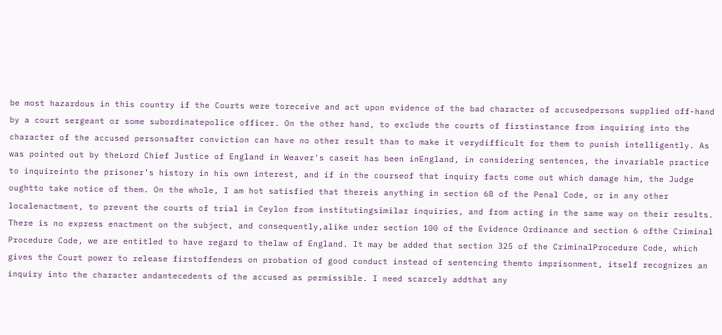be most hazardous in this country if the Courts were toreceive and act upon evidence of the bad character of accusedpersons supplied off-hand by a court sergeant or some subordinatepolice officer. On the other hand, to exclude the courts of firstinstance from inquiring into the character of the accused personsafter conviction can have no other result than to make it verydifficult for them to punish intelligently. As was pointed out by theLord Chief Justice of England in Weaver's caseit has been inEngland, in considering sentences, the invariable practice to inquireinto the prisoner’s history in his own interest, and if in the courseof that inquiry facts come out which damage him, the Judge oughtto take notice of them. On the whole, I am hot satisfied that thereis anything in section 68 of the Penal Code, or in any other localenactment, to prevent the courts of trial in Ceylon from institutingsimilar inquiries, and from acting in the same way on their results.
There is no express enactment on the subject, and consequently,alike under section 100 of the Evidence Ordinance and section 6 ofthe Criminal Procedure Code, we are entitled to have regard to thelaw of England. It may be added that section 325 of the CriminalProcedure Code, which gives the Court power to release firstoffenders on probation of good conduct instead of sentencing themto imprisonment, itself recognizes an inquiry into the character andantecedents of the accused as permissible. I need scarcely addthat any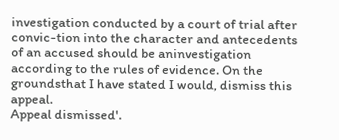investigation conducted by a court of trial after convic-tion into the character and antecedents of an accused should be aninvestigation according to the rules of evidence. On the groundsthat I have stated I would, dismiss this appeal.
Appeal dismissed'.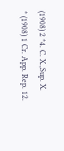(1908) 2 *4. C. X.,Sup. X.
* (1908) 1 Cr. App. Rep. 12.